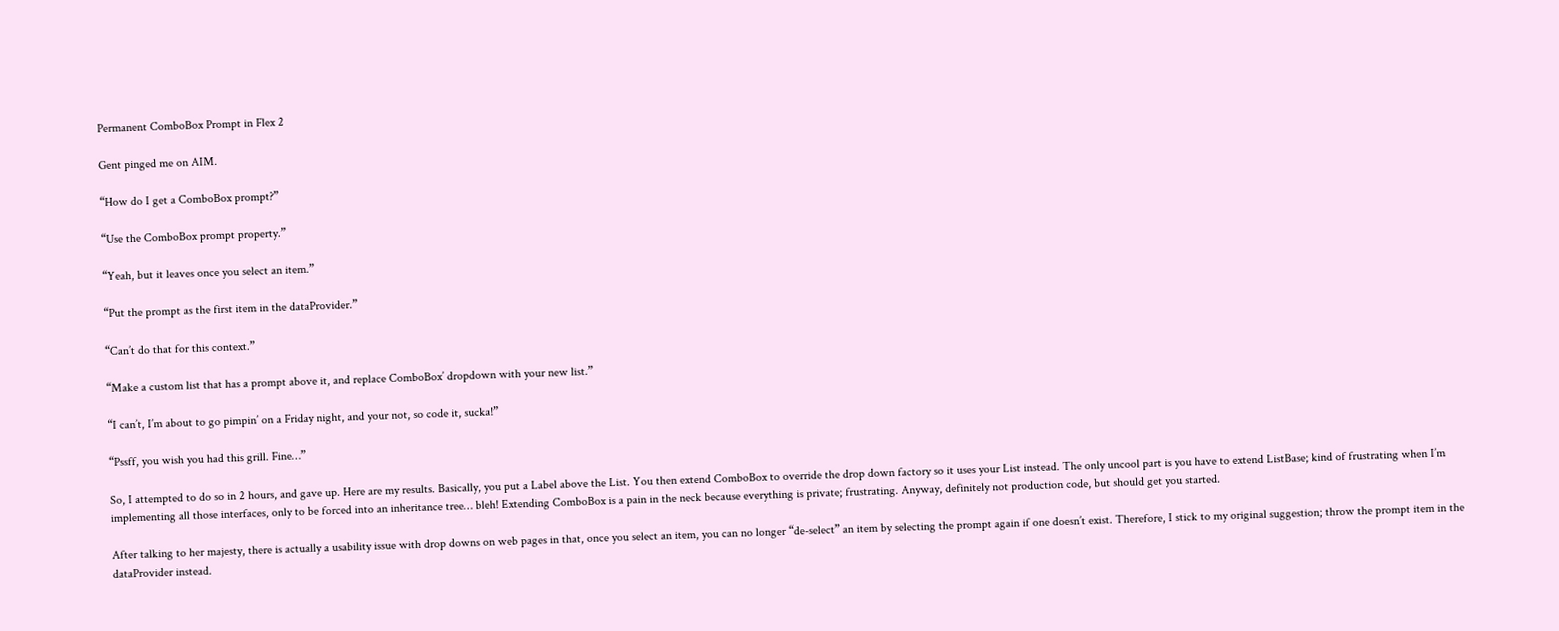Permanent ComboBox Prompt in Flex 2

Gent pinged me on AIM.

“How do I get a ComboBox prompt?”

“Use the ComboBox prompt property.”

“Yeah, but it leaves once you select an item.”

“Put the prompt as the first item in the dataProvider.”

“Can’t do that for this context.”

“Make a custom list that has a prompt above it, and replace ComboBox’ dropdown with your new list.”

“I can’t, I’m about to go pimpin’ on a Friday night, and your not, so code it, sucka!”

“Pssff, you wish you had this grill. Fine…”

So, I attempted to do so in 2 hours, and gave up. Here are my results. Basically, you put a Label above the List. You then extend ComboBox to override the drop down factory so it uses your List instead. The only uncool part is you have to extend ListBase; kind of frustrating when I’m implementing all those interfaces, only to be forced into an inheritance tree… bleh! Extending ComboBox is a pain in the neck because everything is private; frustrating. Anyway, definitely not production code, but should get you started.

After talking to her majesty, there is actually a usability issue with drop downs on web pages in that, once you select an item, you can no longer “de-select” an item by selecting the prompt again if one doesn’t exist. Therefore, I stick to my original suggestion; throw the prompt item in the dataProvider instead.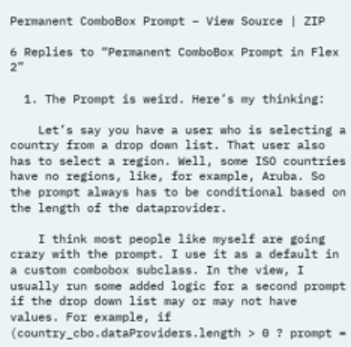Permanent ComboBox Prompt – View Source | ZIP

6 Replies to “Permanent ComboBox Prompt in Flex 2”

  1. The Prompt is weird. Here’s my thinking:

    Let’s say you have a user who is selecting a country from a drop down list. That user also has to select a region. Well, some ISO countries have no regions, like, for example, Aruba. So the prompt always has to be conditional based on the length of the dataprovider.

    I think most people like myself are going crazy with the prompt. I use it as a default in a custom combobox subclass. In the view, I usually run some added logic for a second prompt if the drop down list may or may not have values. For example, if (country_cbo.dataProviders.length > 0 ? prompt =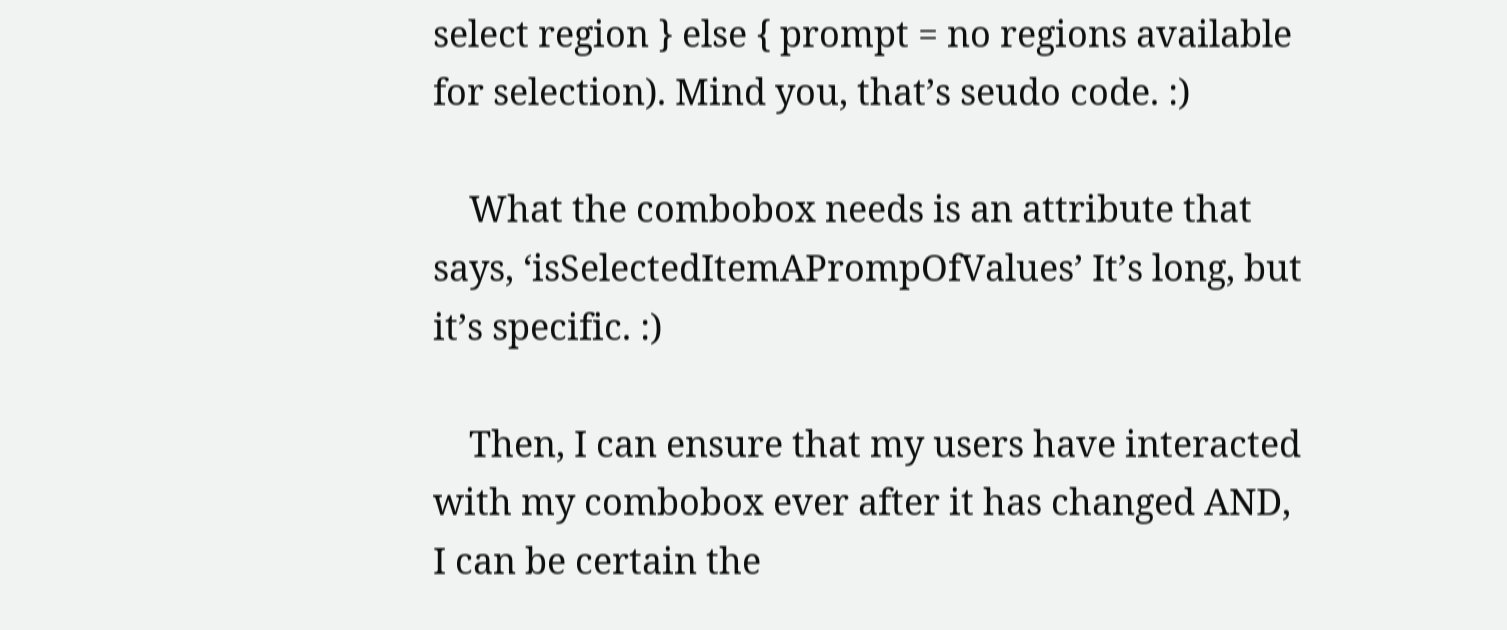select region } else { prompt = no regions available for selection). Mind you, that’s seudo code. :)

    What the combobox needs is an attribute that says, ‘isSelectedItemAPrompOfValues’ It’s long, but it’s specific. :)

    Then, I can ensure that my users have interacted with my combobox ever after it has changed AND, I can be certain the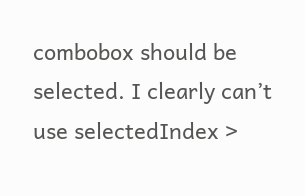combobox should be selected. I clearly can’t use selectedIndex >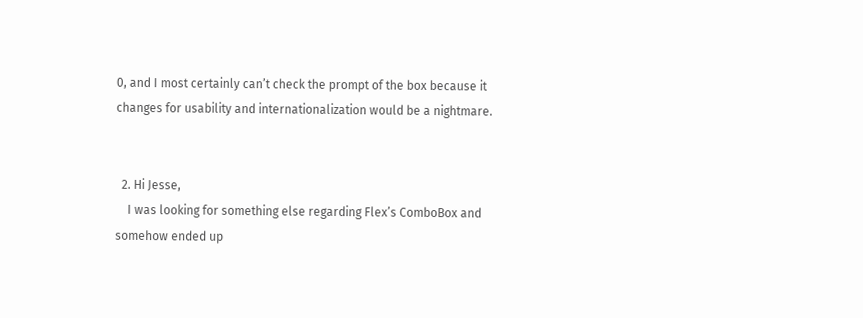0, and I most certainly can’t check the prompt of the box because it changes for usability and internationalization would be a nightmare.


  2. Hi Jesse,
    I was looking for something else regarding Flex’s ComboBox and somehow ended up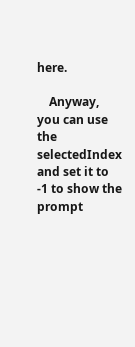here.

    Anyway, you can use the selectedIndex and set it to -1 to show the prompt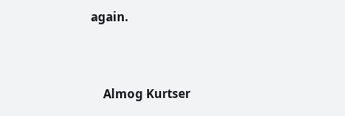again.


    Almog Kurtser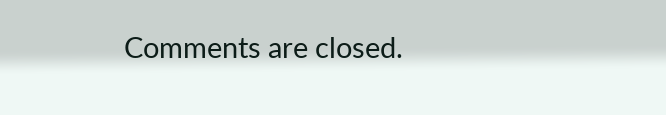Comments are closed.